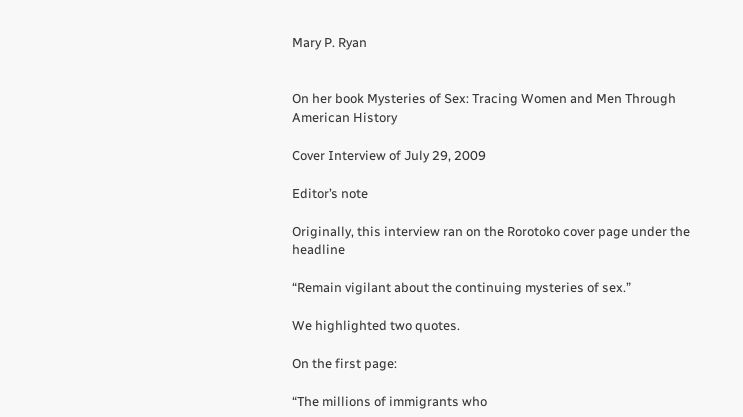Mary P. Ryan


On her book Mysteries of Sex: Tracing Women and Men Through American History

Cover Interview of July 29, 2009

Editor’s note

Originally, this interview ran on the Rorotoko cover page under the headline

“Remain vigilant about the continuing mysteries of sex.”

We highlighted two quotes.

On the first page:

“The millions of immigrants who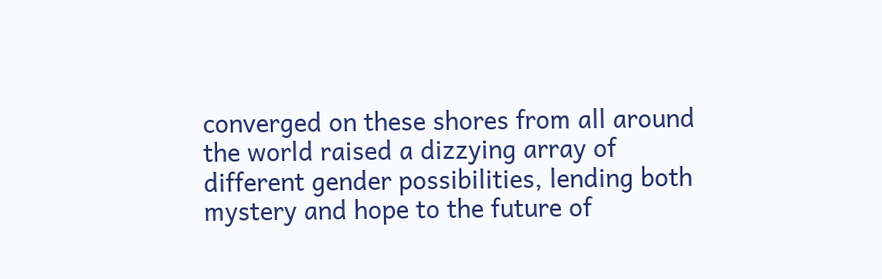converged on these shores from all around the world raised a dizzying array of different gender possibilities, lending both mystery and hope to the future of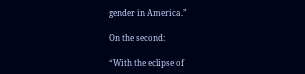gender in America.”

On the second:

“With the eclipse of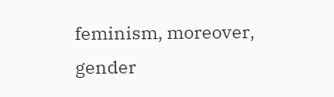feminism, moreover, gender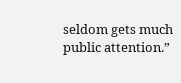seldom gets much public attention.”